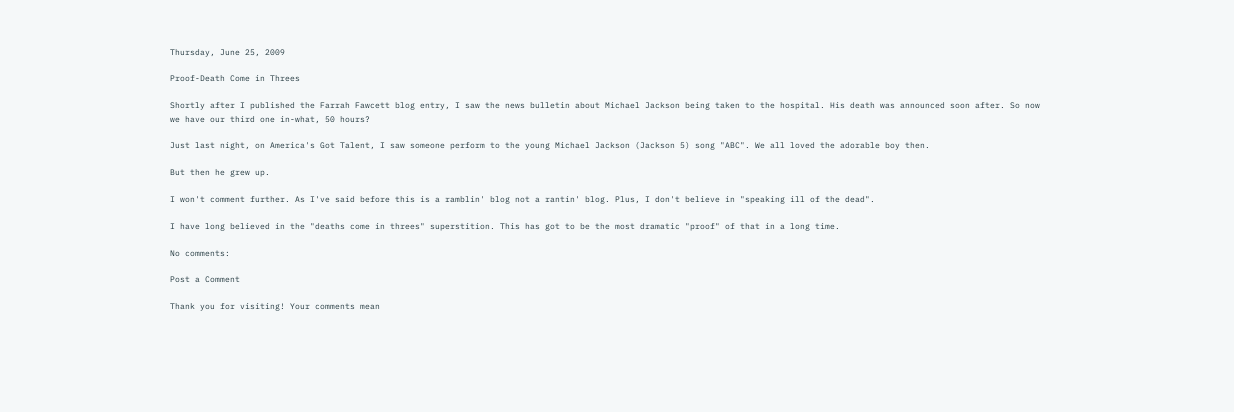Thursday, June 25, 2009

Proof-Death Come in Threes

Shortly after I published the Farrah Fawcett blog entry, I saw the news bulletin about Michael Jackson being taken to the hospital. His death was announced soon after. So now we have our third one in-what, 50 hours?

Just last night, on America's Got Talent, I saw someone perform to the young Michael Jackson (Jackson 5) song "ABC". We all loved the adorable boy then.

But then he grew up.

I won't comment further. As I've said before this is a ramblin' blog not a rantin' blog. Plus, I don't believe in "speaking ill of the dead".

I have long believed in the "deaths come in threes" superstition. This has got to be the most dramatic "proof" of that in a long time.

No comments:

Post a Comment

Thank you for visiting! Your comments mean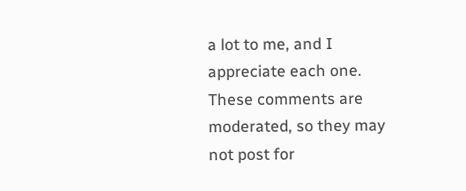a lot to me, and I appreciate each one. These comments are moderated, so they may not post for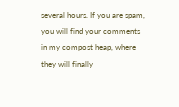several hours. If you are spam, you will find your comments in my compost heap, where they will finally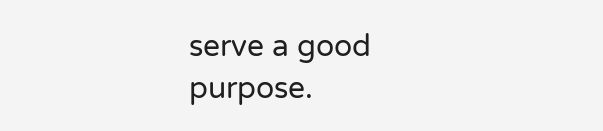serve a good purpose.